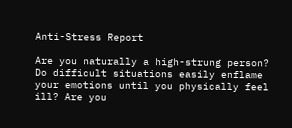Anti-Stress Report

Are you naturally a high-strung person? Do difficult situations easily enflame your emotions until you physically feel ill? Are you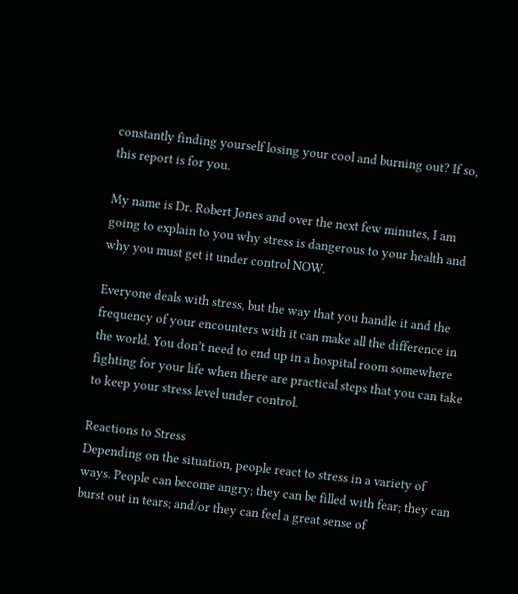constantly finding yourself losing your cool and burning out? If so, this report is for you.

My name is Dr. Robert Jones and over the next few minutes, I am going to explain to you why stress is dangerous to your health and why you must get it under control NOW.

Everyone deals with stress, but the way that you handle it and the frequency of your encounters with it can make all the difference in the world. You don’t need to end up in a hospital room somewhere fighting for your life when there are practical steps that you can take to keep your stress level under control.

Reactions to Stress
Depending on the situation, people react to stress in a variety of ways. People can become angry; they can be filled with fear; they can burst out in tears; and/or they can feel a great sense of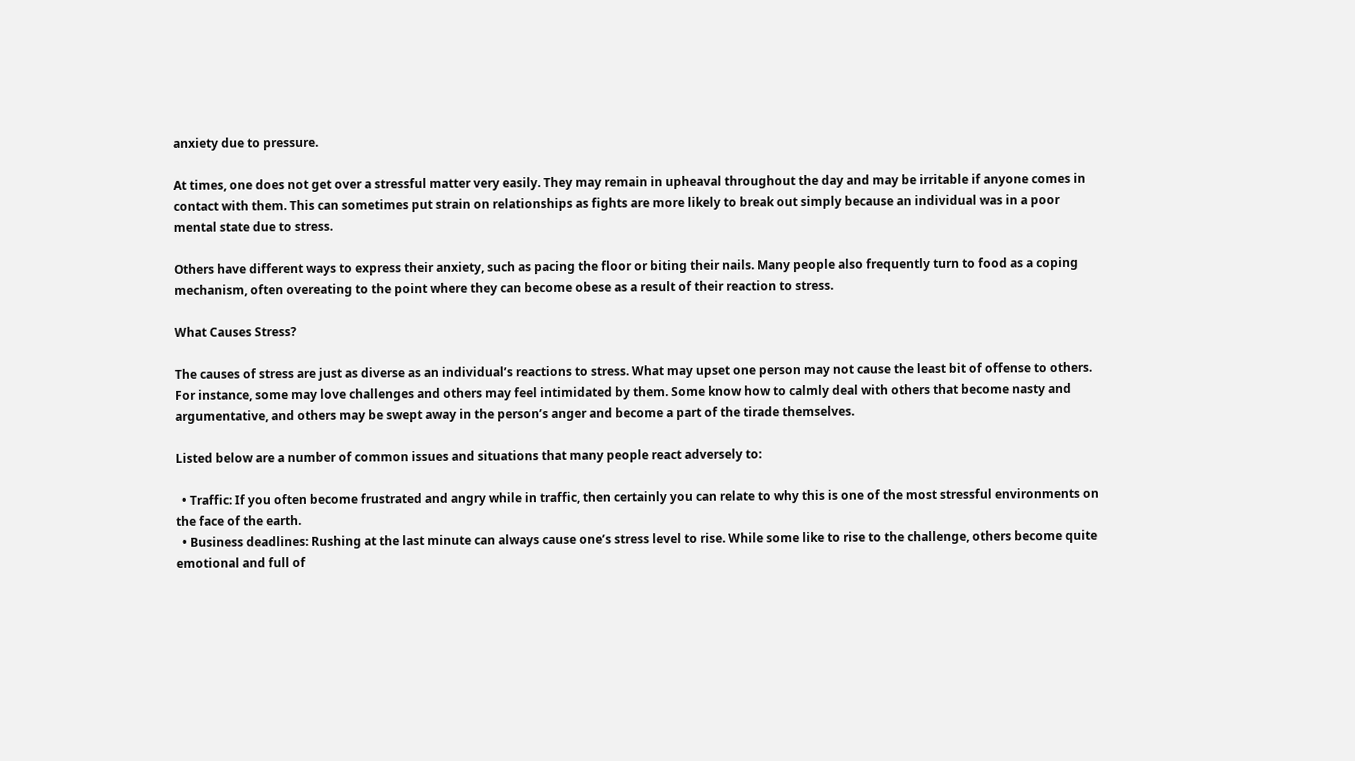anxiety due to pressure.

At times, one does not get over a stressful matter very easily. They may remain in upheaval throughout the day and may be irritable if anyone comes in contact with them. This can sometimes put strain on relationships as fights are more likely to break out simply because an individual was in a poor mental state due to stress.

Others have different ways to express their anxiety, such as pacing the floor or biting their nails. Many people also frequently turn to food as a coping mechanism, often overeating to the point where they can become obese as a result of their reaction to stress.

What Causes Stress?

The causes of stress are just as diverse as an individual’s reactions to stress. What may upset one person may not cause the least bit of offense to others. For instance, some may love challenges and others may feel intimidated by them. Some know how to calmly deal with others that become nasty and argumentative, and others may be swept away in the person’s anger and become a part of the tirade themselves.

Listed below are a number of common issues and situations that many people react adversely to:

  • Traffic: If you often become frustrated and angry while in traffic, then certainly you can relate to why this is one of the most stressful environments on the face of the earth.
  • Business deadlines: Rushing at the last minute can always cause one’s stress level to rise. While some like to rise to the challenge, others become quite emotional and full of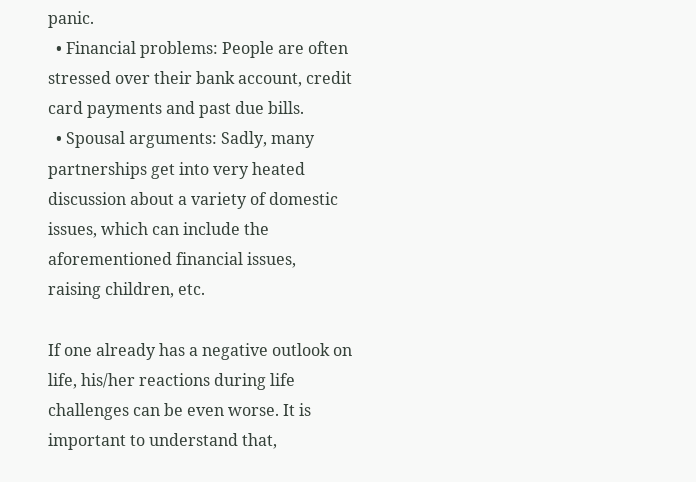panic.
  • Financial problems: People are often stressed over their bank account, credit card payments and past due bills.
  • Spousal arguments: Sadly, many partnerships get into very heated discussion about a variety of domestic issues, which can include the aforementioned financial issues, raising children, etc.

If one already has a negative outlook on life, his/her reactions during life challenges can be even worse. It is important to understand that,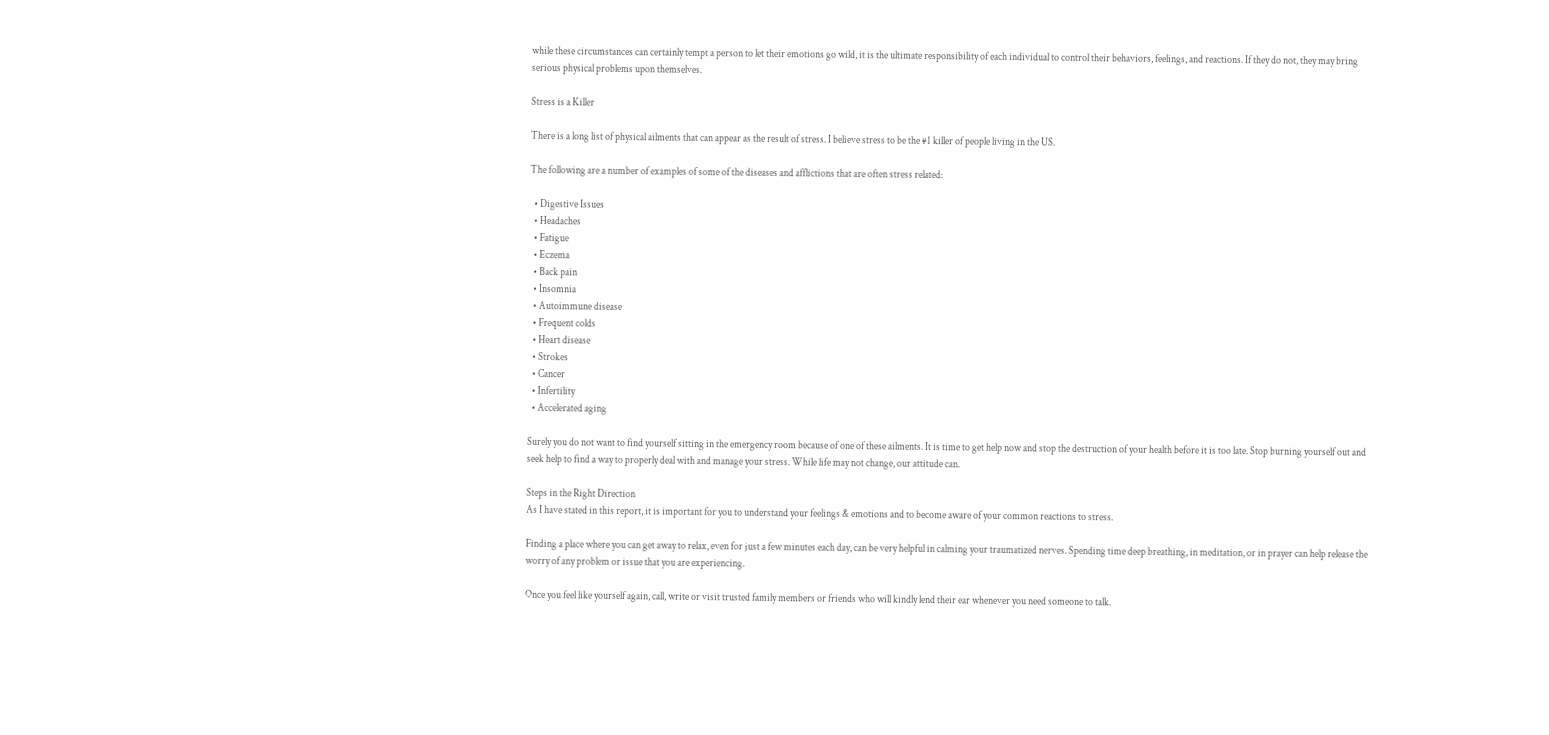while these circumstances can certainly tempt a person to let their emotions go wild, it is the ultimate responsibility of each individual to control their behaviors, feelings, and reactions. If they do not, they may bring serious physical problems upon themselves.

Stress is a Killer

There is a long list of physical ailments that can appear as the result of stress. I believe stress to be the #1 killer of people living in the US.

The following are a number of examples of some of the diseases and afflictions that are often stress related:

  • Digestive Issues
  • Headaches
  • Fatigue
  • Eczema
  • Back pain
  • Insomnia
  • Autoimmune disease
  • Frequent colds
  • Heart disease
  • Strokes
  • Cancer
  • Infertility
  • Accelerated aging

Surely you do not want to find yourself sitting in the emergency room because of one of these ailments. It is time to get help now and stop the destruction of your health before it is too late. Stop burning yourself out and seek help to find a way to properly deal with and manage your stress. While life may not change, our attitude can.

Steps in the Right Direction
As I have stated in this report, it is important for you to understand your feelings & emotions and to become aware of your common reactions to stress.

Finding a place where you can get away to relax, even for just a few minutes each day, can be very helpful in calming your traumatized nerves. Spending time deep breathing, in meditation, or in prayer can help release the worry of any problem or issue that you are experiencing.

Once you feel like yourself again, call, write or visit trusted family members or friends who will kindly lend their ear whenever you need someone to talk.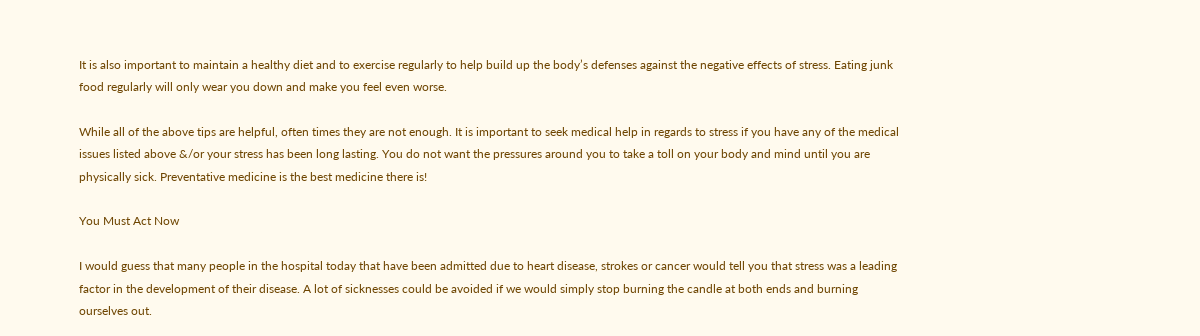It is also important to maintain a healthy diet and to exercise regularly to help build up the body’s defenses against the negative effects of stress. Eating junk food regularly will only wear you down and make you feel even worse.

While all of the above tips are helpful, often times they are not enough. It is important to seek medical help in regards to stress if you have any of the medical issues listed above &/or your stress has been long lasting. You do not want the pressures around you to take a toll on your body and mind until you are physically sick. Preventative medicine is the best medicine there is!

You Must Act Now

I would guess that many people in the hospital today that have been admitted due to heart disease, strokes or cancer would tell you that stress was a leading factor in the development of their disease. A lot of sicknesses could be avoided if we would simply stop burning the candle at both ends and burning ourselves out.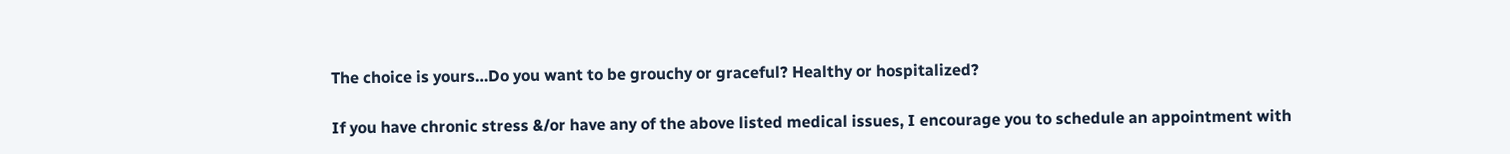The choice is yours…Do you want to be grouchy or graceful? Healthy or hospitalized?

If you have chronic stress &/or have any of the above listed medical issues, I encourage you to schedule an appointment with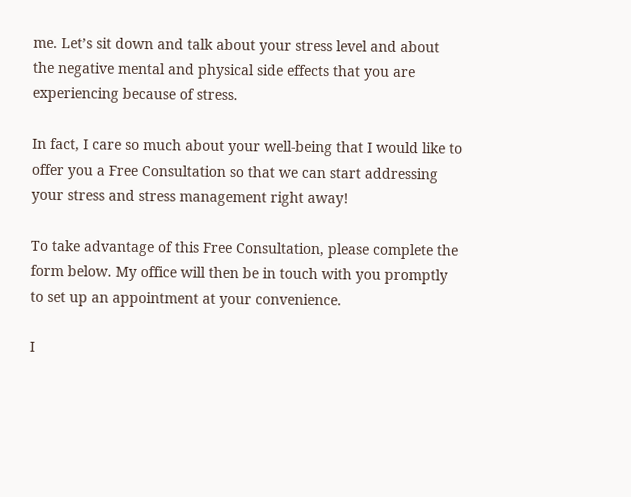me. Let’s sit down and talk about your stress level and about the negative mental and physical side effects that you are experiencing because of stress.

In fact, I care so much about your well-being that I would like to offer you a Free Consultation so that we can start addressing your stress and stress management right away!

To take advantage of this Free Consultation, please complete the form below. My office will then be in touch with you promptly to set up an appointment at your convenience.

I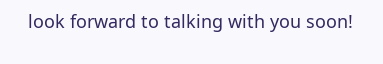look forward to talking with you soon!